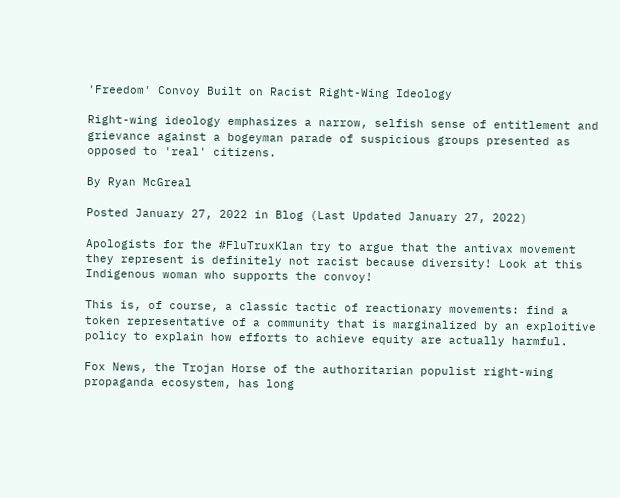'Freedom' Convoy Built on Racist Right-Wing Ideology

Right-wing ideology emphasizes a narrow, selfish sense of entitlement and grievance against a bogeyman parade of suspicious groups presented as opposed to 'real' citizens.

By Ryan McGreal

Posted January 27, 2022 in Blog (Last Updated January 27, 2022)

Apologists for the #FluTruxKlan try to argue that the antivax movement they represent is definitely not racist because diversity! Look at this Indigenous woman who supports the convoy!

This is, of course, a classic tactic of reactionary movements: find a token representative of a community that is marginalized by an exploitive policy to explain how efforts to achieve equity are actually harmful.

Fox News, the Trojan Horse of the authoritarian populist right-wing propaganda ecosystem, has long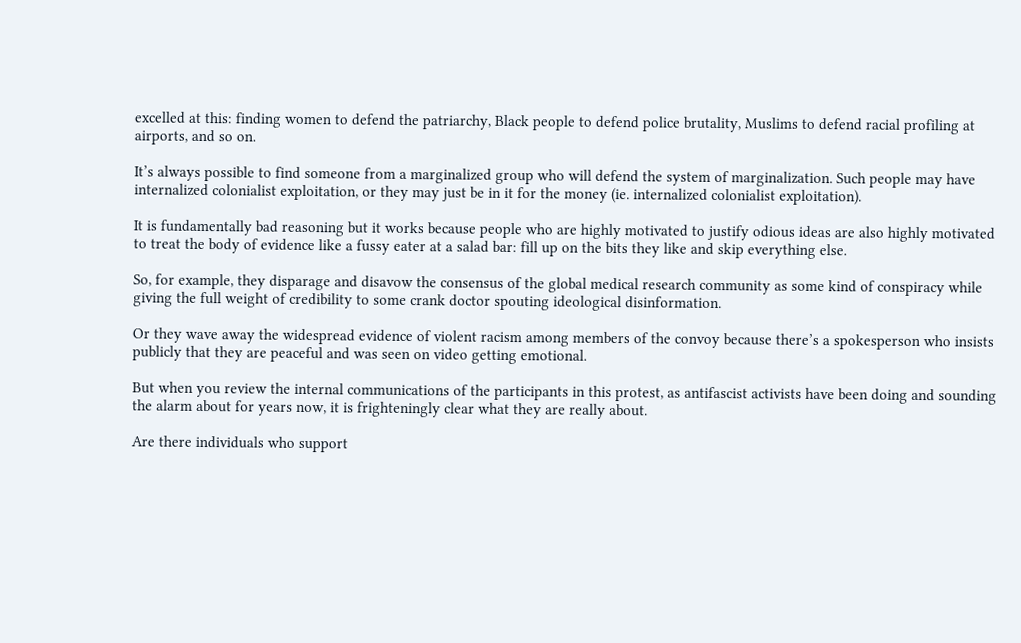excelled at this: finding women to defend the patriarchy, Black people to defend police brutality, Muslims to defend racial profiling at airports, and so on.

It’s always possible to find someone from a marginalized group who will defend the system of marginalization. Such people may have internalized colonialist exploitation, or they may just be in it for the money (ie. internalized colonialist exploitation).

It is fundamentally bad reasoning but it works because people who are highly motivated to justify odious ideas are also highly motivated to treat the body of evidence like a fussy eater at a salad bar: fill up on the bits they like and skip everything else.

So, for example, they disparage and disavow the consensus of the global medical research community as some kind of conspiracy while giving the full weight of credibility to some crank doctor spouting ideological disinformation.

Or they wave away the widespread evidence of violent racism among members of the convoy because there’s a spokesperson who insists publicly that they are peaceful and was seen on video getting emotional.

But when you review the internal communications of the participants in this protest, as antifascist activists have been doing and sounding the alarm about for years now, it is frighteningly clear what they are really about.

Are there individuals who support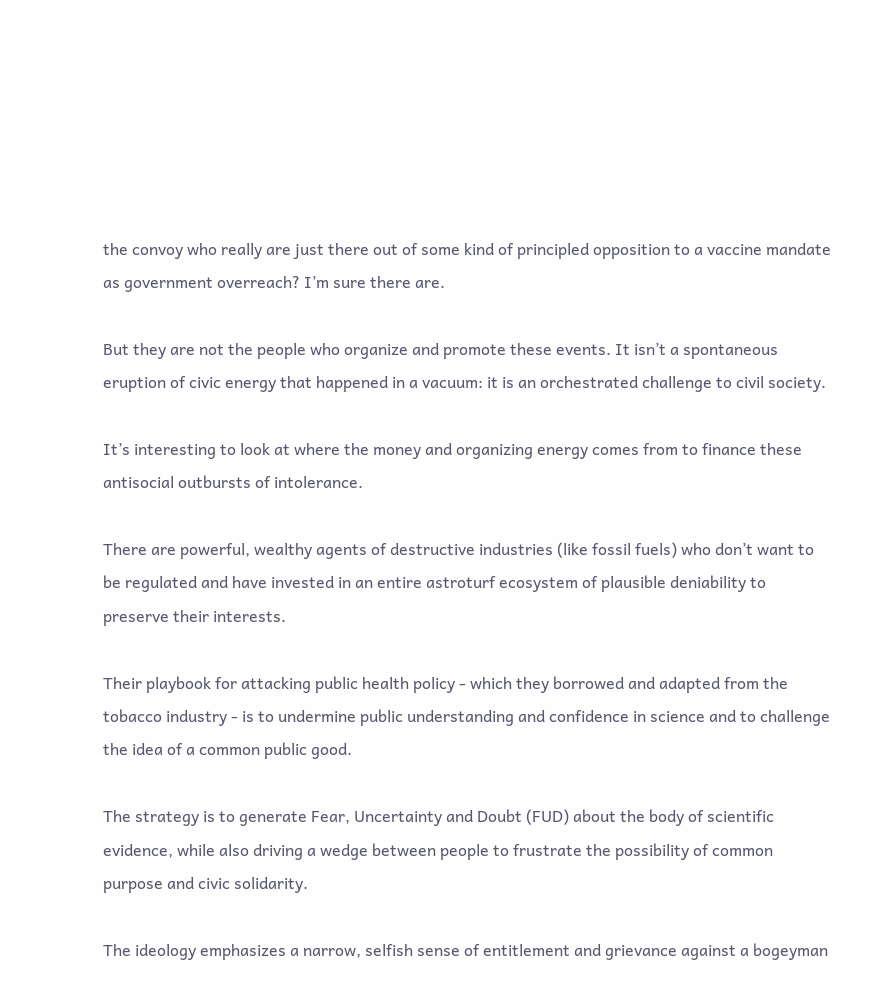the convoy who really are just there out of some kind of principled opposition to a vaccine mandate as government overreach? I’m sure there are.

But they are not the people who organize and promote these events. It isn’t a spontaneous eruption of civic energy that happened in a vacuum: it is an orchestrated challenge to civil society.

It’s interesting to look at where the money and organizing energy comes from to finance these antisocial outbursts of intolerance.

There are powerful, wealthy agents of destructive industries (like fossil fuels) who don’t want to be regulated and have invested in an entire astroturf ecosystem of plausible deniability to preserve their interests.

Their playbook for attacking public health policy - which they borrowed and adapted from the tobacco industry - is to undermine public understanding and confidence in science and to challenge the idea of a common public good.

The strategy is to generate Fear, Uncertainty and Doubt (FUD) about the body of scientific evidence, while also driving a wedge between people to frustrate the possibility of common purpose and civic solidarity.

The ideology emphasizes a narrow, selfish sense of entitlement and grievance against a bogeyman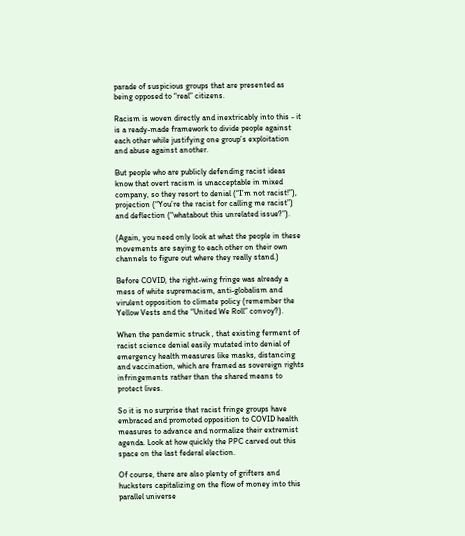parade of suspicious groups that are presented as being opposed to “real” citizens.

Racism is woven directly and inextricably into this - it is a ready-made framework to divide people against each other while justifying one group’s exploitation and abuse against another.

But people who are publicly defending racist ideas know that overt racism is unacceptable in mixed company, so they resort to denial (“I’m not racist!”), projection (“You’re the racist for calling me racist”) and deflection (“whatabout this unrelated issue?”).

(Again, you need only look at what the people in these movements are saying to each other on their own channels to figure out where they really stand.)

Before COVID, the right-wing fringe was already a mess of white supremacism, anti-globalism and virulent opposition to climate policy (remember the Yellow Vests and the “United We Roll” convoy?).

When the pandemic struck , that existing ferment of racist science denial easily mutated into denial of emergency health measures like masks, distancing and vaccination, which are framed as sovereign rights infringements rather than the shared means to protect lives.

So it is no surprise that racist fringe groups have embraced and promoted opposition to COVID health measures to advance and normalize their extremist agenda. Look at how quickly the PPC carved out this space on the last federal election.

Of course, there are also plenty of grifters and hucksters capitalizing on the flow of money into this parallel universe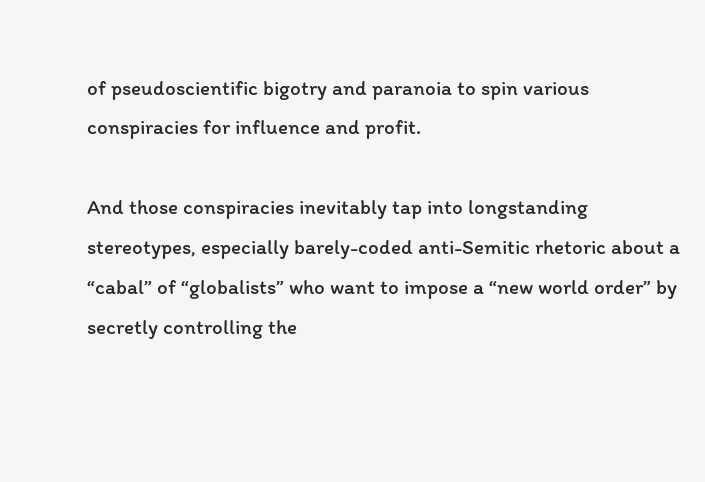of pseudoscientific bigotry and paranoia to spin various conspiracies for influence and profit.

And those conspiracies inevitably tap into longstanding stereotypes, especially barely-coded anti-Semitic rhetoric about a “cabal” of “globalists” who want to impose a “new world order” by secretly controlling the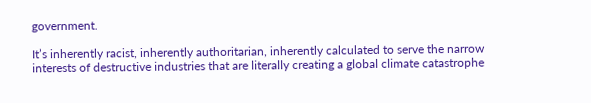government.

It’s inherently racist, inherently authoritarian, inherently calculated to serve the narrow interests of destructive industries that are literally creating a global climate catastrophe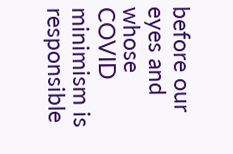before our eyes and whose COVID minimism is responsible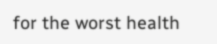for the worst health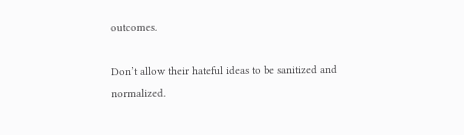outcomes.

Don’t allow their hateful ideas to be sanitized and normalized.